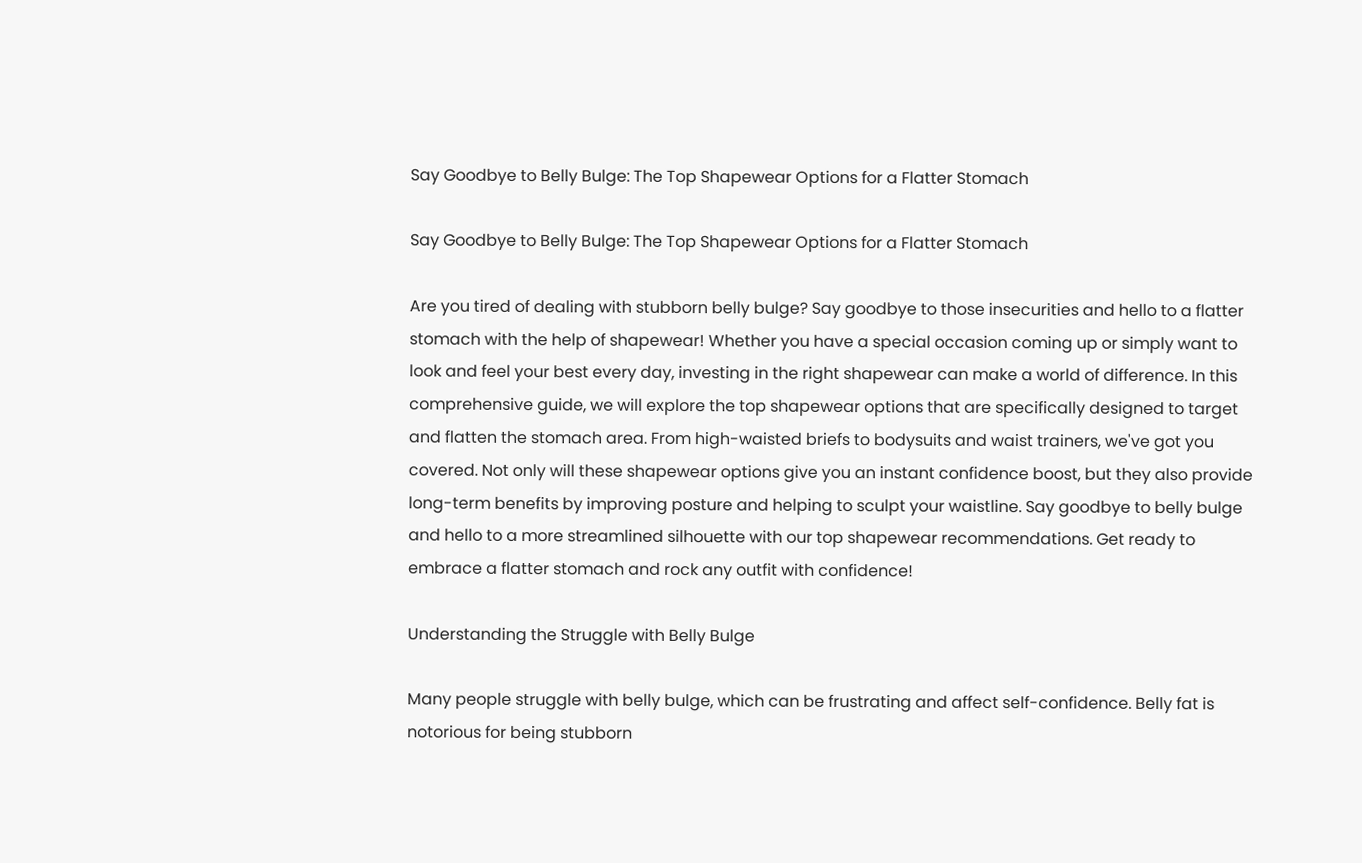Say Goodbye to Belly Bulge: The Top Shapewear Options for a Flatter Stomach

Say Goodbye to Belly Bulge: The Top Shapewear Options for a Flatter Stomach

Are you tired of dealing with stubborn belly bulge? Say goodbye to those insecurities and hello to a flatter stomach with the help of shapewear! Whether you have a special occasion coming up or simply want to look and feel your best every day, investing in the right shapewear can make a world of difference. In this comprehensive guide, we will explore the top shapewear options that are specifically designed to target and flatten the stomach area. From high-waisted briefs to bodysuits and waist trainers, we've got you covered. Not only will these shapewear options give you an instant confidence boost, but they also provide long-term benefits by improving posture and helping to sculpt your waistline. Say goodbye to belly bulge and hello to a more streamlined silhouette with our top shapewear recommendations. Get ready to embrace a flatter stomach and rock any outfit with confidence!

Understanding the Struggle with Belly Bulge

Many people struggle with belly bulge, which can be frustrating and affect self-confidence. Belly fat is notorious for being stubborn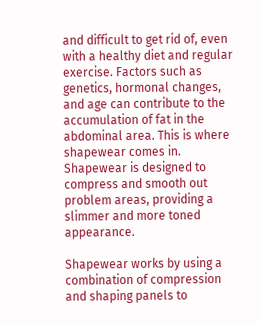and difficult to get rid of, even with a healthy diet and regular exercise. Factors such as genetics, hormonal changes, and age can contribute to the accumulation of fat in the abdominal area. This is where shapewear comes in. Shapewear is designed to compress and smooth out problem areas, providing a slimmer and more toned appearance.

Shapewear works by using a combination of compression and shaping panels to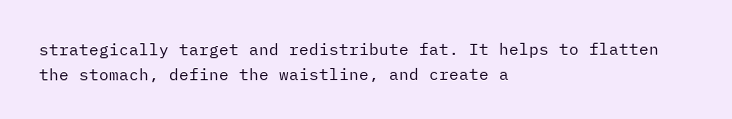strategically target and redistribute fat. It helps to flatten the stomach, define the waistline, and create a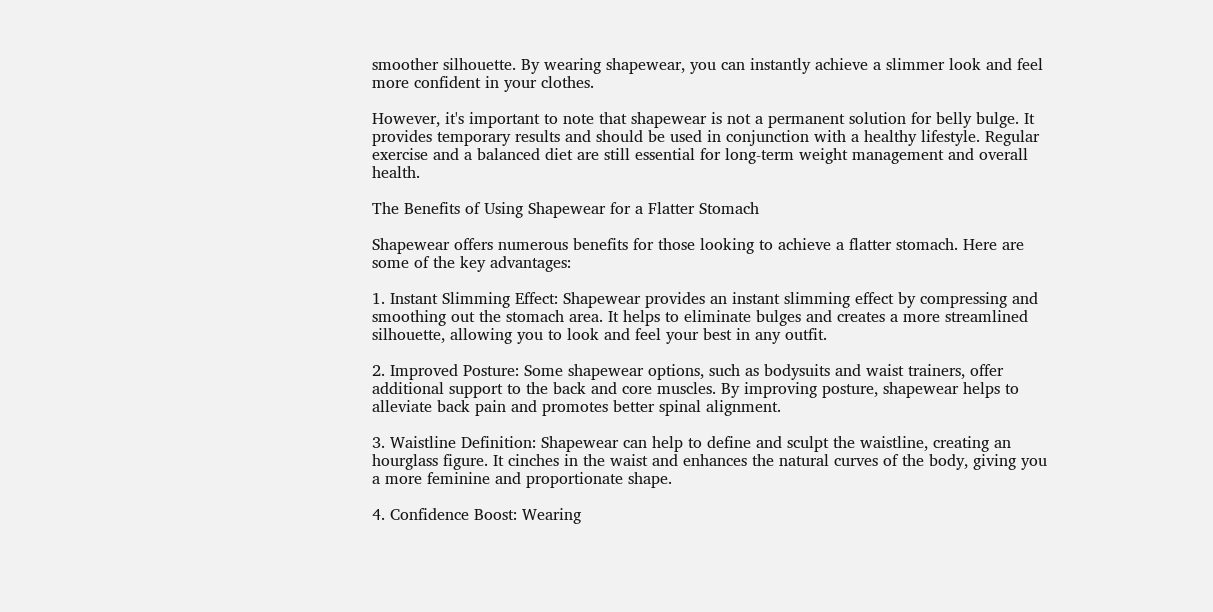smoother silhouette. By wearing shapewear, you can instantly achieve a slimmer look and feel more confident in your clothes.

However, it's important to note that shapewear is not a permanent solution for belly bulge. It provides temporary results and should be used in conjunction with a healthy lifestyle. Regular exercise and a balanced diet are still essential for long-term weight management and overall health.

The Benefits of Using Shapewear for a Flatter Stomach

Shapewear offers numerous benefits for those looking to achieve a flatter stomach. Here are some of the key advantages:

1. Instant Slimming Effect: Shapewear provides an instant slimming effect by compressing and smoothing out the stomach area. It helps to eliminate bulges and creates a more streamlined silhouette, allowing you to look and feel your best in any outfit.

2. Improved Posture: Some shapewear options, such as bodysuits and waist trainers, offer additional support to the back and core muscles. By improving posture, shapewear helps to alleviate back pain and promotes better spinal alignment.

3. Waistline Definition: Shapewear can help to define and sculpt the waistline, creating an hourglass figure. It cinches in the waist and enhances the natural curves of the body, giving you a more feminine and proportionate shape.

4. Confidence Boost: Wearing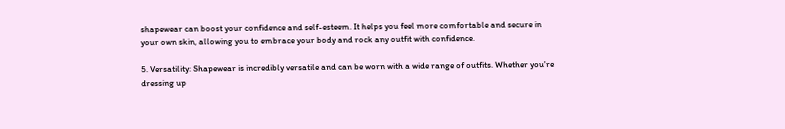shapewear can boost your confidence and self-esteem. It helps you feel more comfortable and secure in your own skin, allowing you to embrace your body and rock any outfit with confidence.

5. Versatility: Shapewear is incredibly versatile and can be worn with a wide range of outfits. Whether you're dressing up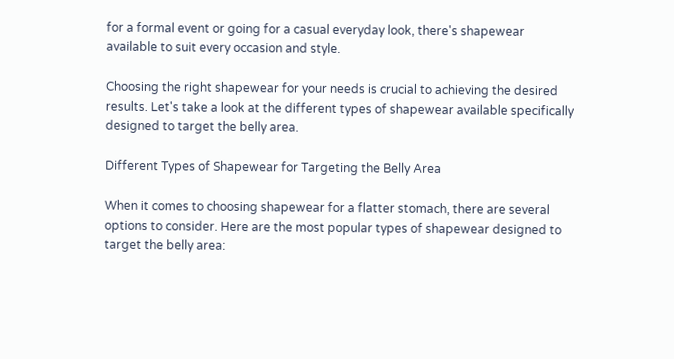for a formal event or going for a casual everyday look, there's shapewear available to suit every occasion and style.

Choosing the right shapewear for your needs is crucial to achieving the desired results. Let's take a look at the different types of shapewear available specifically designed to target the belly area.

Different Types of Shapewear for Targeting the Belly Area

When it comes to choosing shapewear for a flatter stomach, there are several options to consider. Here are the most popular types of shapewear designed to target the belly area: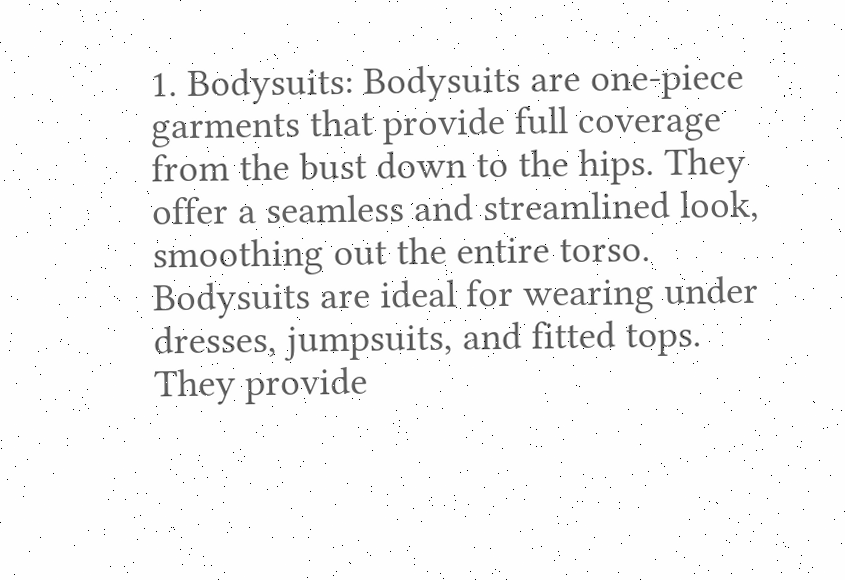1. Bodysuits: Bodysuits are one-piece garments that provide full coverage from the bust down to the hips. They offer a seamless and streamlined look, smoothing out the entire torso. Bodysuits are ideal for wearing under dresses, jumpsuits, and fitted tops. They provide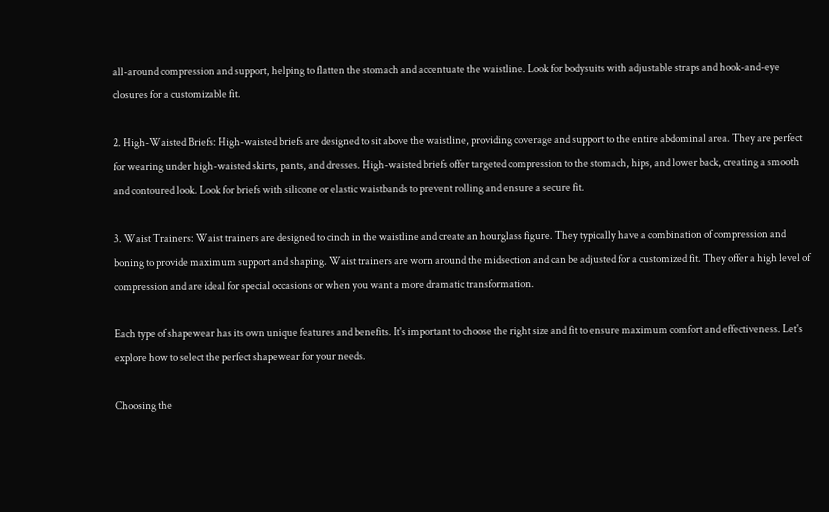all-around compression and support, helping to flatten the stomach and accentuate the waistline. Look for bodysuits with adjustable straps and hook-and-eye closures for a customizable fit.

2. High-Waisted Briefs: High-waisted briefs are designed to sit above the waistline, providing coverage and support to the entire abdominal area. They are perfect for wearing under high-waisted skirts, pants, and dresses. High-waisted briefs offer targeted compression to the stomach, hips, and lower back, creating a smooth and contoured look. Look for briefs with silicone or elastic waistbands to prevent rolling and ensure a secure fit.

3. Waist Trainers: Waist trainers are designed to cinch in the waistline and create an hourglass figure. They typically have a combination of compression and boning to provide maximum support and shaping. Waist trainers are worn around the midsection and can be adjusted for a customized fit. They offer a high level of compression and are ideal for special occasions or when you want a more dramatic transformation.

Each type of shapewear has its own unique features and benefits. It's important to choose the right size and fit to ensure maximum comfort and effectiveness. Let's explore how to select the perfect shapewear for your needs.

Choosing the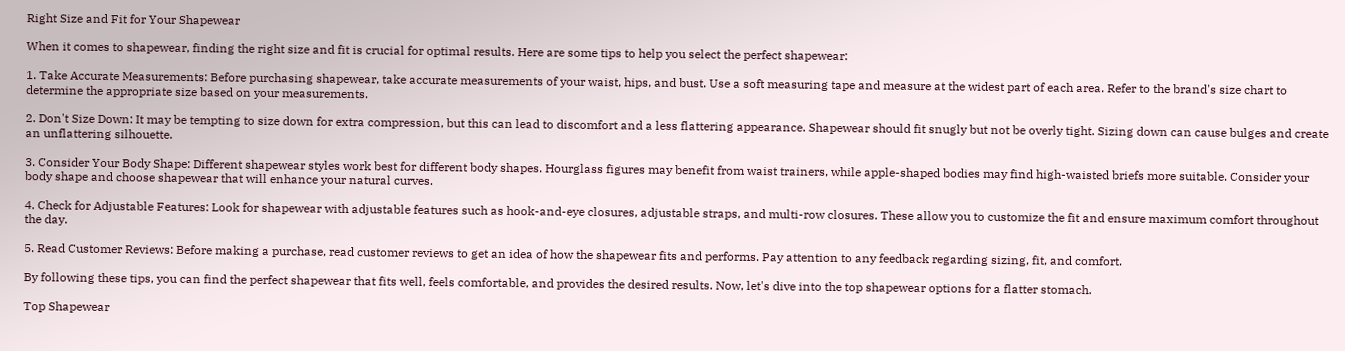Right Size and Fit for Your Shapewear

When it comes to shapewear, finding the right size and fit is crucial for optimal results. Here are some tips to help you select the perfect shapewear:

1. Take Accurate Measurements: Before purchasing shapewear, take accurate measurements of your waist, hips, and bust. Use a soft measuring tape and measure at the widest part of each area. Refer to the brand's size chart to determine the appropriate size based on your measurements.

2. Don't Size Down: It may be tempting to size down for extra compression, but this can lead to discomfort and a less flattering appearance. Shapewear should fit snugly but not be overly tight. Sizing down can cause bulges and create an unflattering silhouette.

3. Consider Your Body Shape: Different shapewear styles work best for different body shapes. Hourglass figures may benefit from waist trainers, while apple-shaped bodies may find high-waisted briefs more suitable. Consider your body shape and choose shapewear that will enhance your natural curves.

4. Check for Adjustable Features: Look for shapewear with adjustable features such as hook-and-eye closures, adjustable straps, and multi-row closures. These allow you to customize the fit and ensure maximum comfort throughout the day.

5. Read Customer Reviews: Before making a purchase, read customer reviews to get an idea of how the shapewear fits and performs. Pay attention to any feedback regarding sizing, fit, and comfort.

By following these tips, you can find the perfect shapewear that fits well, feels comfortable, and provides the desired results. Now, let's dive into the top shapewear options for a flatter stomach.

Top Shapewear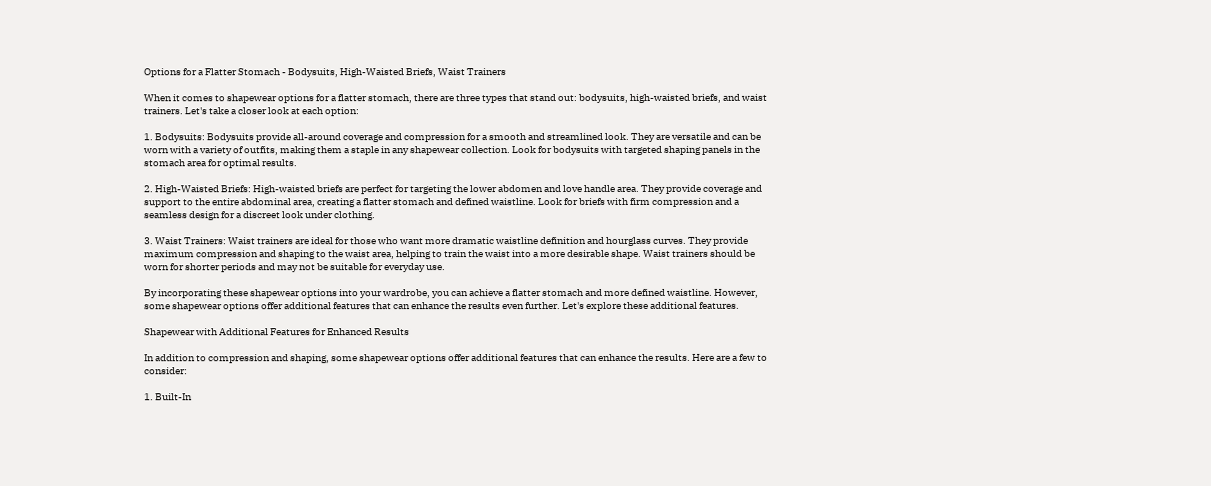Options for a Flatter Stomach - Bodysuits, High-Waisted Briefs, Waist Trainers

When it comes to shapewear options for a flatter stomach, there are three types that stand out: bodysuits, high-waisted briefs, and waist trainers. Let's take a closer look at each option:

1. Bodysuits: Bodysuits provide all-around coverage and compression for a smooth and streamlined look. They are versatile and can be worn with a variety of outfits, making them a staple in any shapewear collection. Look for bodysuits with targeted shaping panels in the stomach area for optimal results.

2. High-Waisted Briefs: High-waisted briefs are perfect for targeting the lower abdomen and love handle area. They provide coverage and support to the entire abdominal area, creating a flatter stomach and defined waistline. Look for briefs with firm compression and a seamless design for a discreet look under clothing.

3. Waist Trainers: Waist trainers are ideal for those who want more dramatic waistline definition and hourglass curves. They provide maximum compression and shaping to the waist area, helping to train the waist into a more desirable shape. Waist trainers should be worn for shorter periods and may not be suitable for everyday use.

By incorporating these shapewear options into your wardrobe, you can achieve a flatter stomach and more defined waistline. However, some shapewear options offer additional features that can enhance the results even further. Let's explore these additional features.

Shapewear with Additional Features for Enhanced Results

In addition to compression and shaping, some shapewear options offer additional features that can enhance the results. Here are a few to consider:

1. Built-In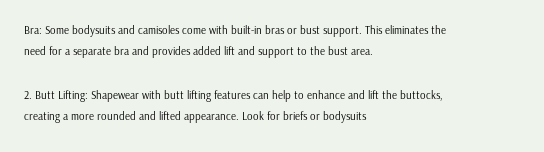Bra: Some bodysuits and camisoles come with built-in bras or bust support. This eliminates the need for a separate bra and provides added lift and support to the bust area.

2. Butt Lifting: Shapewear with butt lifting features can help to enhance and lift the buttocks, creating a more rounded and lifted appearance. Look for briefs or bodysuits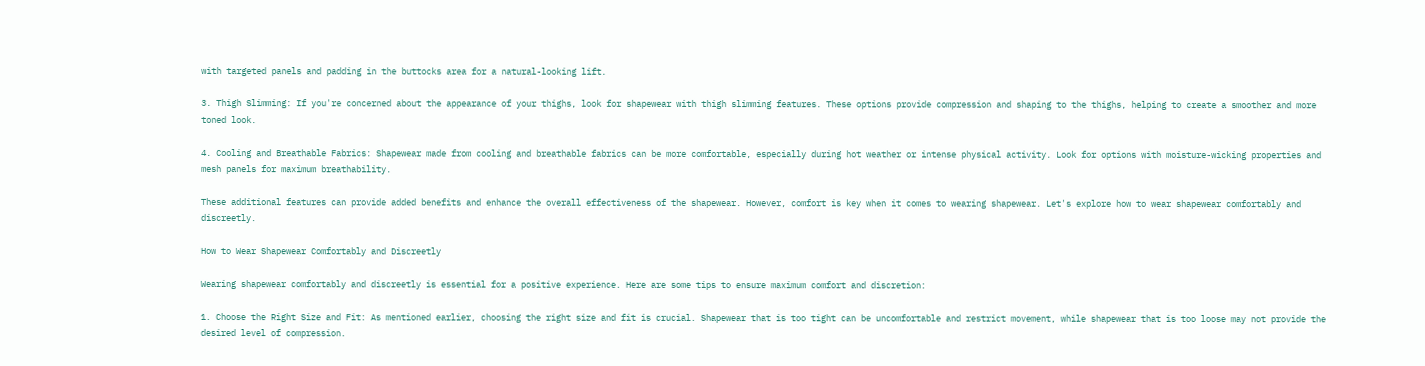with targeted panels and padding in the buttocks area for a natural-looking lift.

3. Thigh Slimming: If you're concerned about the appearance of your thighs, look for shapewear with thigh slimming features. These options provide compression and shaping to the thighs, helping to create a smoother and more toned look.

4. Cooling and Breathable Fabrics: Shapewear made from cooling and breathable fabrics can be more comfortable, especially during hot weather or intense physical activity. Look for options with moisture-wicking properties and mesh panels for maximum breathability.

These additional features can provide added benefits and enhance the overall effectiveness of the shapewear. However, comfort is key when it comes to wearing shapewear. Let's explore how to wear shapewear comfortably and discreetly.

How to Wear Shapewear Comfortably and Discreetly

Wearing shapewear comfortably and discreetly is essential for a positive experience. Here are some tips to ensure maximum comfort and discretion:

1. Choose the Right Size and Fit: As mentioned earlier, choosing the right size and fit is crucial. Shapewear that is too tight can be uncomfortable and restrict movement, while shapewear that is too loose may not provide the desired level of compression.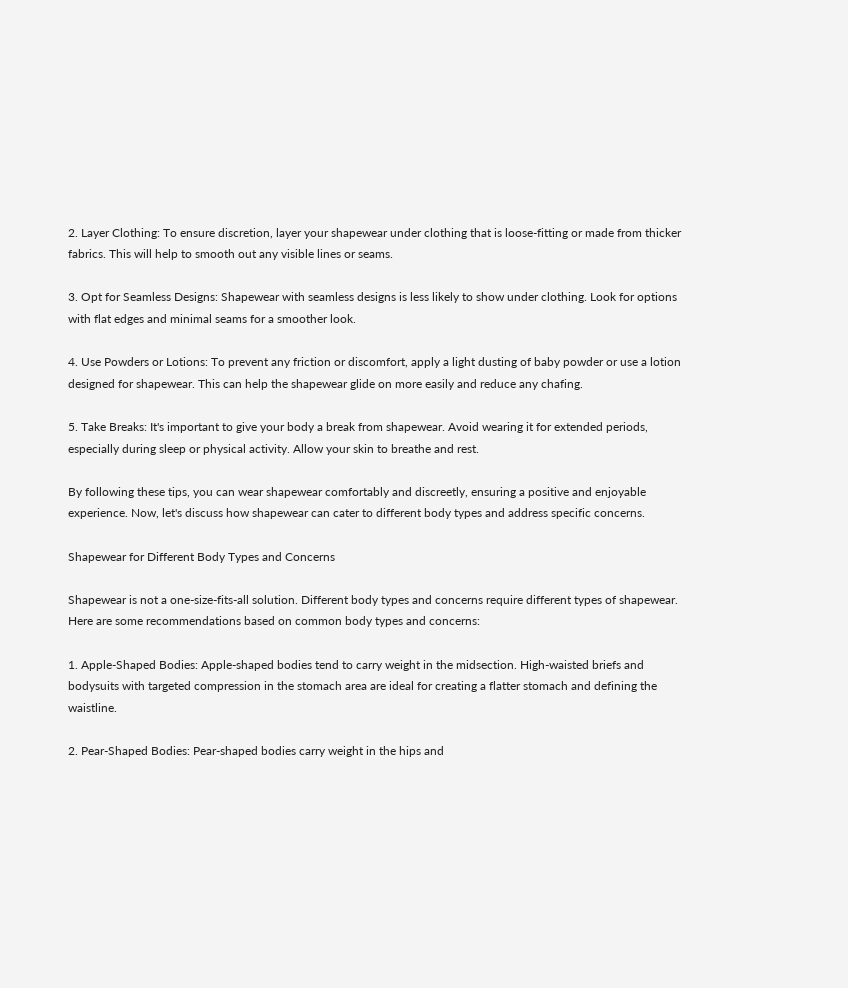2. Layer Clothing: To ensure discretion, layer your shapewear under clothing that is loose-fitting or made from thicker fabrics. This will help to smooth out any visible lines or seams.

3. Opt for Seamless Designs: Shapewear with seamless designs is less likely to show under clothing. Look for options with flat edges and minimal seams for a smoother look.

4. Use Powders or Lotions: To prevent any friction or discomfort, apply a light dusting of baby powder or use a lotion designed for shapewear. This can help the shapewear glide on more easily and reduce any chafing.

5. Take Breaks: It's important to give your body a break from shapewear. Avoid wearing it for extended periods, especially during sleep or physical activity. Allow your skin to breathe and rest.

By following these tips, you can wear shapewear comfortably and discreetly, ensuring a positive and enjoyable experience. Now, let's discuss how shapewear can cater to different body types and address specific concerns.

Shapewear for Different Body Types and Concerns

Shapewear is not a one-size-fits-all solution. Different body types and concerns require different types of shapewear. Here are some recommendations based on common body types and concerns:

1. Apple-Shaped Bodies: Apple-shaped bodies tend to carry weight in the midsection. High-waisted briefs and bodysuits with targeted compression in the stomach area are ideal for creating a flatter stomach and defining the waistline.

2. Pear-Shaped Bodies: Pear-shaped bodies carry weight in the hips and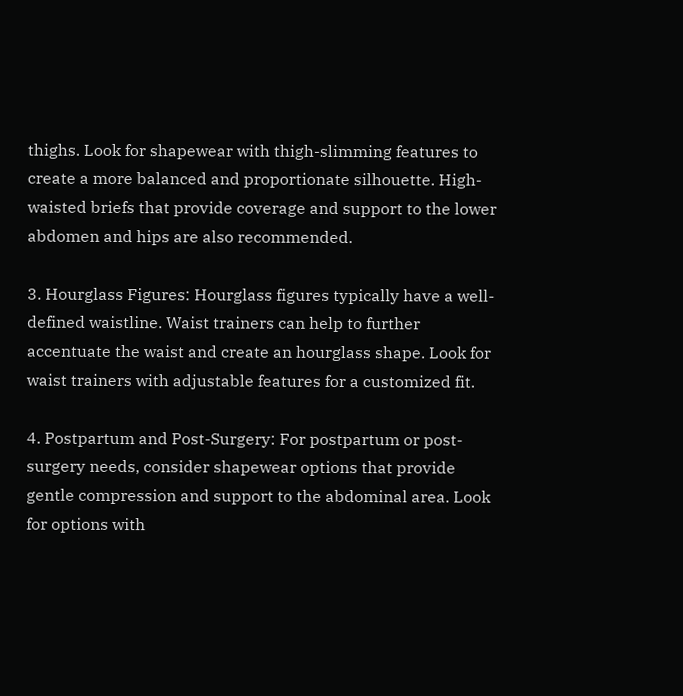thighs. Look for shapewear with thigh-slimming features to create a more balanced and proportionate silhouette. High-waisted briefs that provide coverage and support to the lower abdomen and hips are also recommended.

3. Hourglass Figures: Hourglass figures typically have a well-defined waistline. Waist trainers can help to further accentuate the waist and create an hourglass shape. Look for waist trainers with adjustable features for a customized fit.

4. Postpartum and Post-Surgery: For postpartum or post-surgery needs, consider shapewear options that provide gentle compression and support to the abdominal area. Look for options with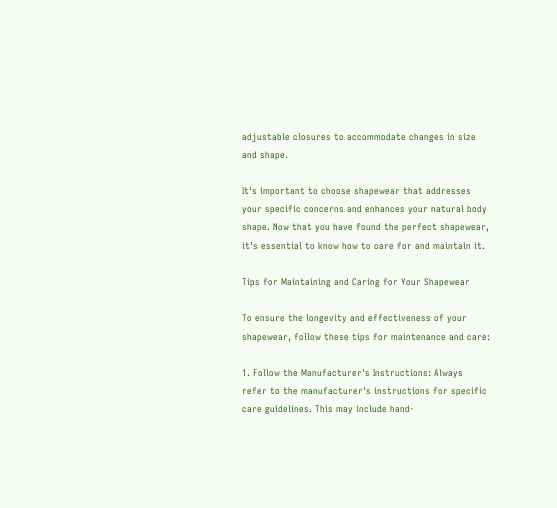adjustable closures to accommodate changes in size and shape.

It's important to choose shapewear that addresses your specific concerns and enhances your natural body shape. Now that you have found the perfect shapewear, it's essential to know how to care for and maintain it.

Tips for Maintaining and Caring for Your Shapewear

To ensure the longevity and effectiveness of your shapewear, follow these tips for maintenance and care:

1. Follow the Manufacturer's Instructions: Always refer to the manufacturer's instructions for specific care guidelines. This may include hand-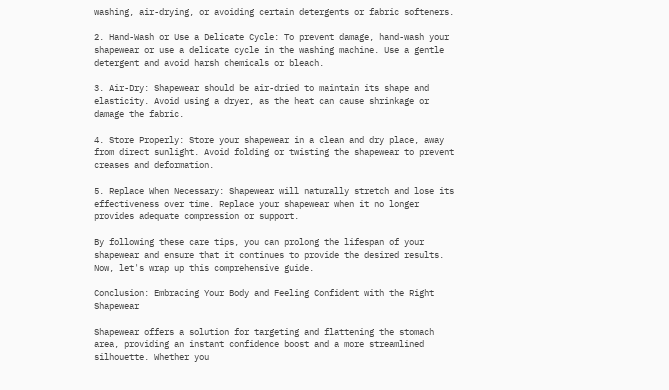washing, air-drying, or avoiding certain detergents or fabric softeners.

2. Hand-Wash or Use a Delicate Cycle: To prevent damage, hand-wash your shapewear or use a delicate cycle in the washing machine. Use a gentle detergent and avoid harsh chemicals or bleach.

3. Air-Dry: Shapewear should be air-dried to maintain its shape and elasticity. Avoid using a dryer, as the heat can cause shrinkage or damage the fabric.

4. Store Properly: Store your shapewear in a clean and dry place, away from direct sunlight. Avoid folding or twisting the shapewear to prevent creases and deformation.

5. Replace When Necessary: Shapewear will naturally stretch and lose its effectiveness over time. Replace your shapewear when it no longer provides adequate compression or support.

By following these care tips, you can prolong the lifespan of your shapewear and ensure that it continues to provide the desired results. Now, let's wrap up this comprehensive guide.

Conclusion: Embracing Your Body and Feeling Confident with the Right Shapewear

Shapewear offers a solution for targeting and flattening the stomach area, providing an instant confidence boost and a more streamlined silhouette. Whether you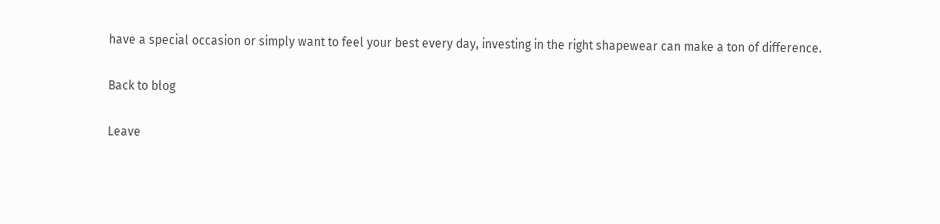have a special occasion or simply want to feel your best every day, investing in the right shapewear can make a ton of difference.

Back to blog

Leave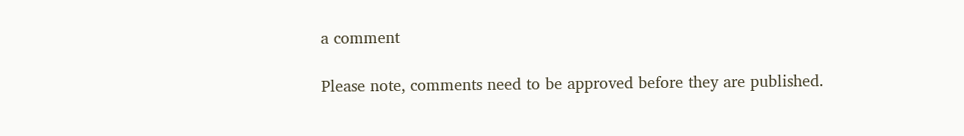a comment

Please note, comments need to be approved before they are published.